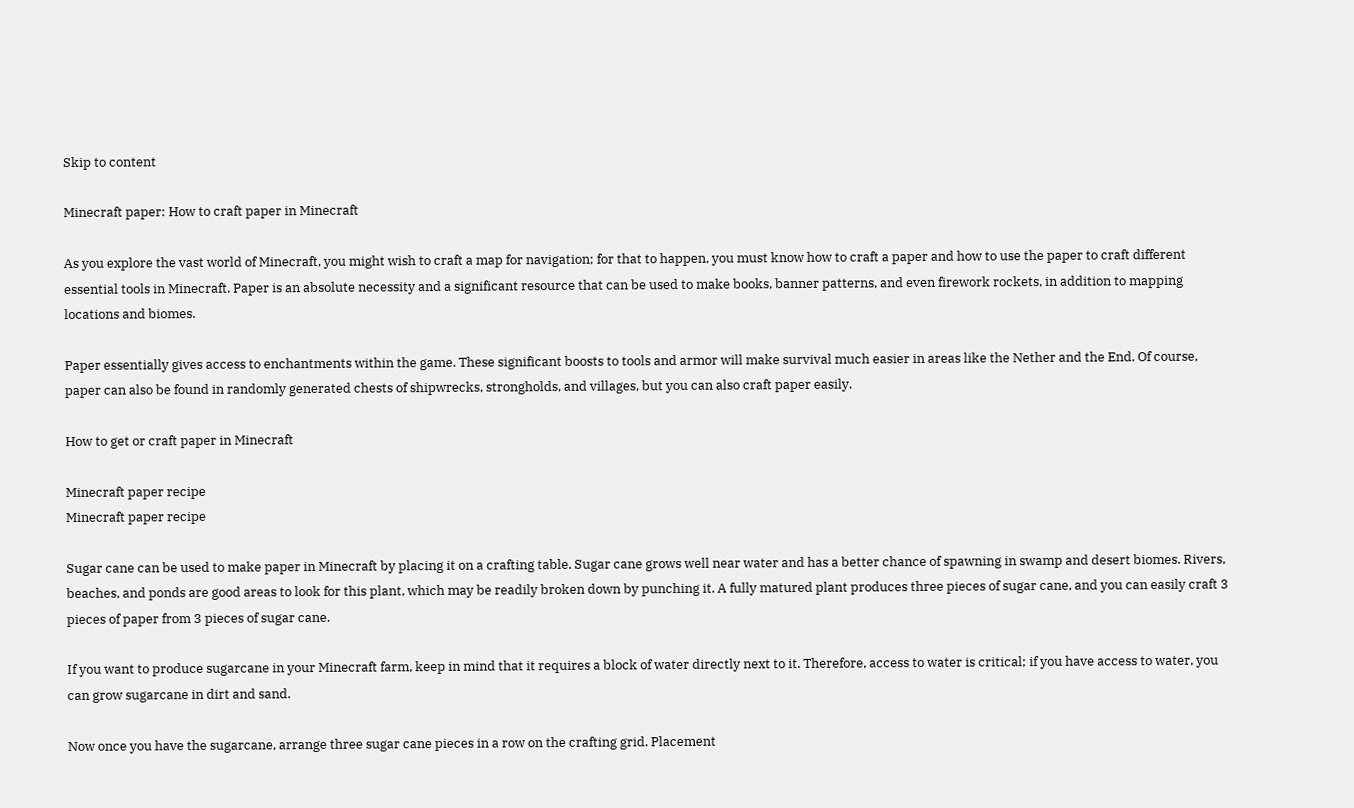Skip to content

Minecraft paper: How to craft paper in Minecraft

As you explore the vast world of Minecraft, you might wish to craft a map for navigation; for that to happen, you must know how to craft a paper and how to use the paper to craft different essential tools in Minecraft. Paper is an absolute necessity and a significant resource that can be used to make books, banner patterns, and even firework rockets, in addition to mapping locations and biomes.

Paper essentially gives access to enchantments within the game. These significant boosts to tools and armor will make survival much easier in areas like the Nether and the End. Of course, paper can also be found in randomly generated chests of shipwrecks, strongholds, and villages, but you can also craft paper easily.

How to get or craft paper in Minecraft

Minecraft paper recipe
Minecraft paper recipe

Sugar cane can be used to make paper in Minecraft by placing it on a crafting table. Sugar cane grows well near water and has a better chance of spawning in swamp and desert biomes. Rivers, beaches, and ponds are good areas to look for this plant, which may be readily broken down by punching it. A fully matured plant produces three pieces of sugar cane, and you can easily craft 3 pieces of paper from 3 pieces of sugar cane.

If you want to produce sugarcane in your Minecraft farm, keep in mind that it requires a block of water directly next to it. Therefore, access to water is critical; if you have access to water, you can grow sugarcane in dirt and sand.

Now once you have the sugarcane, arrange three sugar cane pieces in a row on the crafting grid. Placement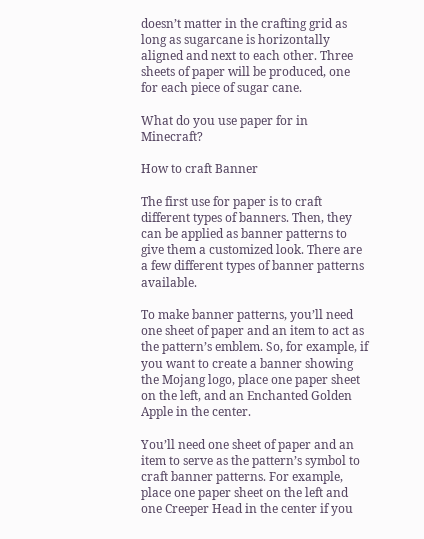doesn’t matter in the crafting grid as long as sugarcane is horizontally aligned and next to each other. Three sheets of paper will be produced, one for each piece of sugar cane.

What do you use paper for in Minecraft?

How to craft Banner

The first use for paper is to craft different types of banners. Then, they can be applied as banner patterns to give them a customized look. There are a few different types of banner patterns available.

To make banner patterns, you’ll need one sheet of paper and an item to act as the pattern’s emblem. So, for example, if you want to create a banner showing the Mojang logo, place one paper sheet on the left, and an Enchanted Golden Apple in the center.

You’ll need one sheet of paper and an item to serve as the pattern’s symbol to craft banner patterns. For example, place one paper sheet on the left and one Creeper Head in the center if you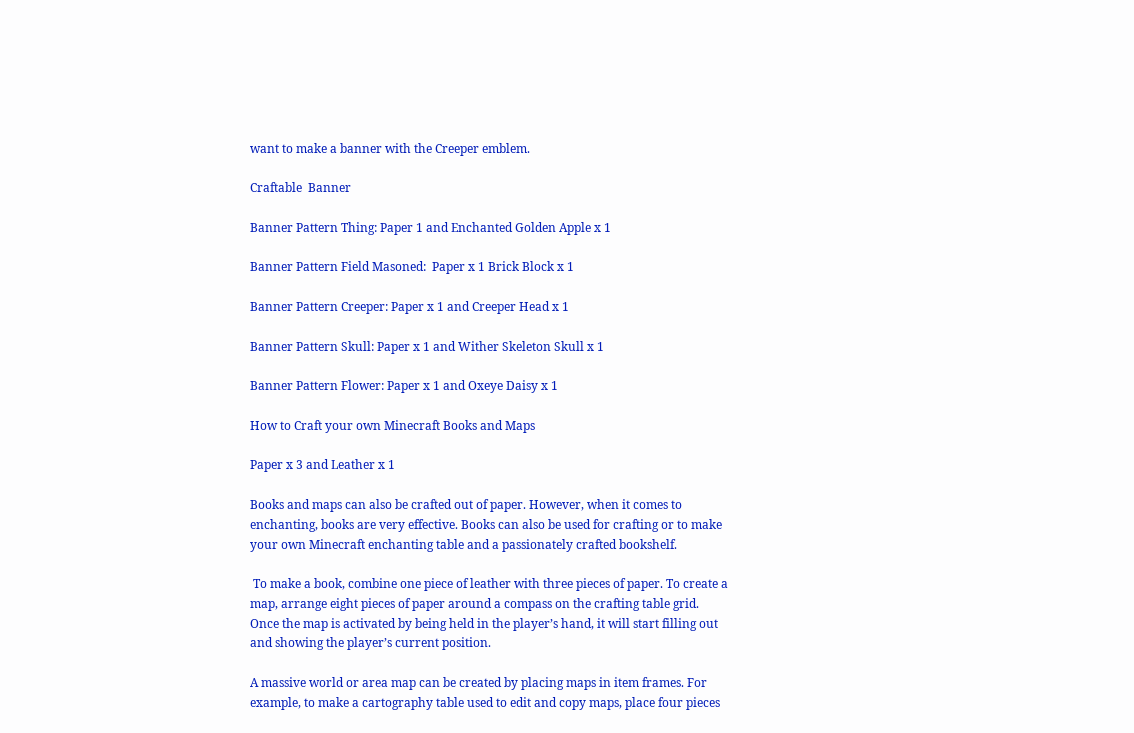want to make a banner with the Creeper emblem.

Craftable  Banner

Banner Pattern Thing: Paper 1 and Enchanted Golden Apple x 1

Banner Pattern Field Masoned:  Paper x 1 Brick Block x 1

Banner Pattern Creeper: Paper x 1 and Creeper Head x 1

Banner Pattern Skull: Paper x 1 and Wither Skeleton Skull x 1

Banner Pattern Flower: Paper x 1 and Oxeye Daisy x 1

How to Craft your own Minecraft Books and Maps

Paper x 3 and Leather x 1

Books and maps can also be crafted out of paper. However, when it comes to enchanting, books are very effective. Books can also be used for crafting or to make your own Minecraft enchanting table and a passionately crafted bookshelf.

 To make a book, combine one piece of leather with three pieces of paper. To create a map, arrange eight pieces of paper around a compass on the crafting table grid. Once the map is activated by being held in the player’s hand, it will start filling out and showing the player’s current position.

A massive world or area map can be created by placing maps in item frames. For example, to make a cartography table used to edit and copy maps, place four pieces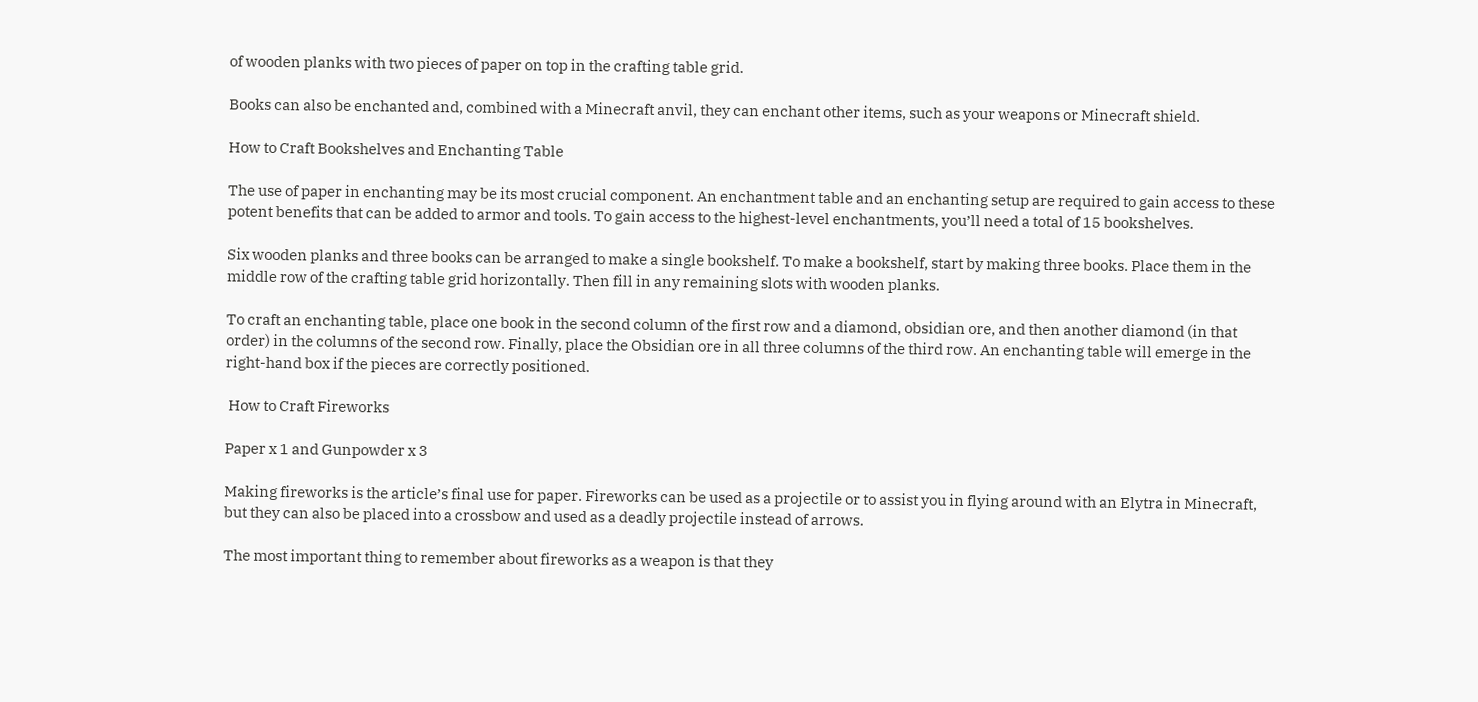of wooden planks with two pieces of paper on top in the crafting table grid.

Books can also be enchanted and, combined with a Minecraft anvil, they can enchant other items, such as your weapons or Minecraft shield.

How to Craft Bookshelves and Enchanting Table

The use of paper in enchanting may be its most crucial component. An enchantment table and an enchanting setup are required to gain access to these potent benefits that can be added to armor and tools. To gain access to the highest-level enchantments, you’ll need a total of 15 bookshelves.

Six wooden planks and three books can be arranged to make a single bookshelf. To make a bookshelf, start by making three books. Place them in the middle row of the crafting table grid horizontally. Then fill in any remaining slots with wooden planks.

To craft an enchanting table, place one book in the second column of the first row and a diamond, obsidian ore, and then another diamond (in that order) in the columns of the second row. Finally, place the Obsidian ore in all three columns of the third row. An enchanting table will emerge in the right-hand box if the pieces are correctly positioned.

 How to Craft Fireworks

Paper x 1 and Gunpowder x 3

Making fireworks is the article’s final use for paper. Fireworks can be used as a projectile or to assist you in flying around with an Elytra in Minecraft, but they can also be placed into a crossbow and used as a deadly projectile instead of arrows.

The most important thing to remember about fireworks as a weapon is that they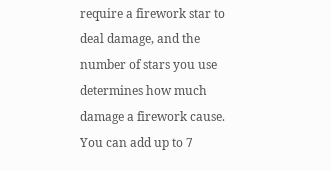require a firework star to deal damage, and the number of stars you use determines how much damage a firework cause. You can add up to 7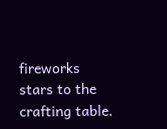fireworks stars to the crafting table.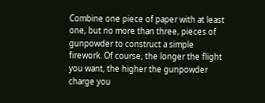Combine one piece of paper with at least one, but no more than three, pieces of gunpowder to construct a simple firework. Of course, the longer the flight you want, the higher the gunpowder charge you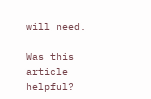will need.

Was this article helpful?